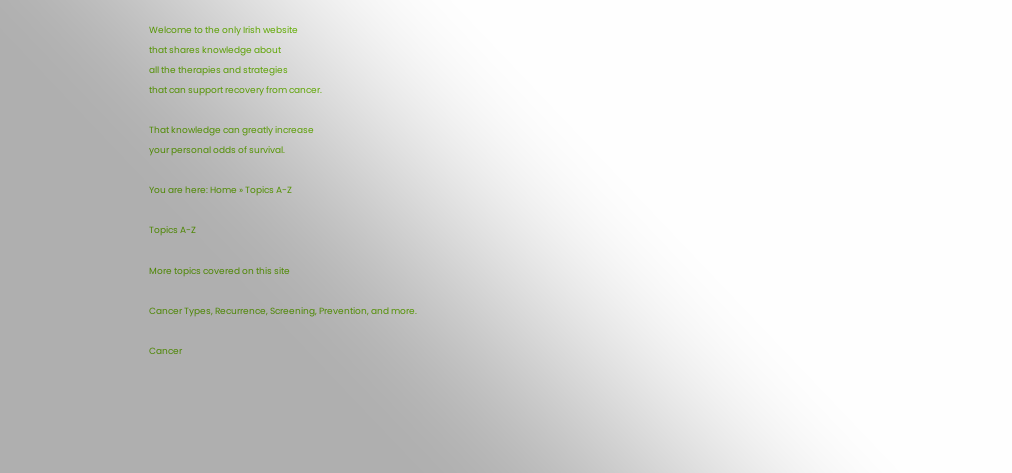Welcome to the only Irish website
that shares knowledge about
all the therapies and strategies
that can support recovery from cancer.

That knowledge can greatly increase
your personal odds of survival.

You are here: Home » Topics A-Z

Topics A-Z

More topics covered on this site

Cancer Types, Recurrence, Screening, Prevention, and more.

Cancer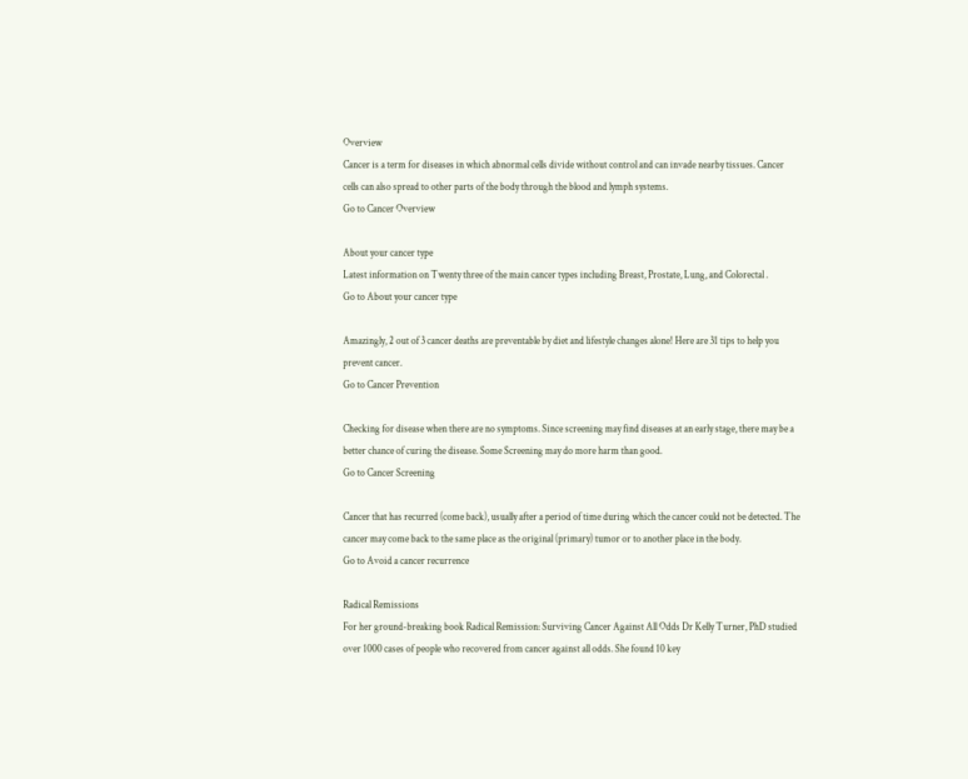Overview
Cancer is a term for diseases in which abnormal cells divide without control and can invade nearby tissues. Cancer cells can also spread to other parts of the body through the blood and lymph systems.
Go to Cancer Overview

About your cancer type
Latest information on Twenty three of the main cancer types including Breast, Prostate, Lung, and Colorectal .
Go to About your cancer type

Amazingly, 2 out of 3 cancer deaths are preventable by diet and lifestyle changes alone! Here are 31 tips to help you prevent cancer.
Go to Cancer Prevention

Checking for disease when there are no symptoms. Since screening may find diseases at an early stage, there may be a better chance of curing the disease. Some Screening may do more harm than good.
Go to Cancer Screening

Cancer that has recurred (come back), usually after a period of time during which the cancer could not be detected. The cancer may come back to the same place as the original (primary) tumor or to another place in the body.
Go to Avoid a cancer recurrence

Radical Remissions
For her ground-breaking book Radical Remission: Surviving Cancer Against All Odds Dr Kelly Turner, PhD studied over 1000 cases of people who recovered from cancer against all odds. She found 10 key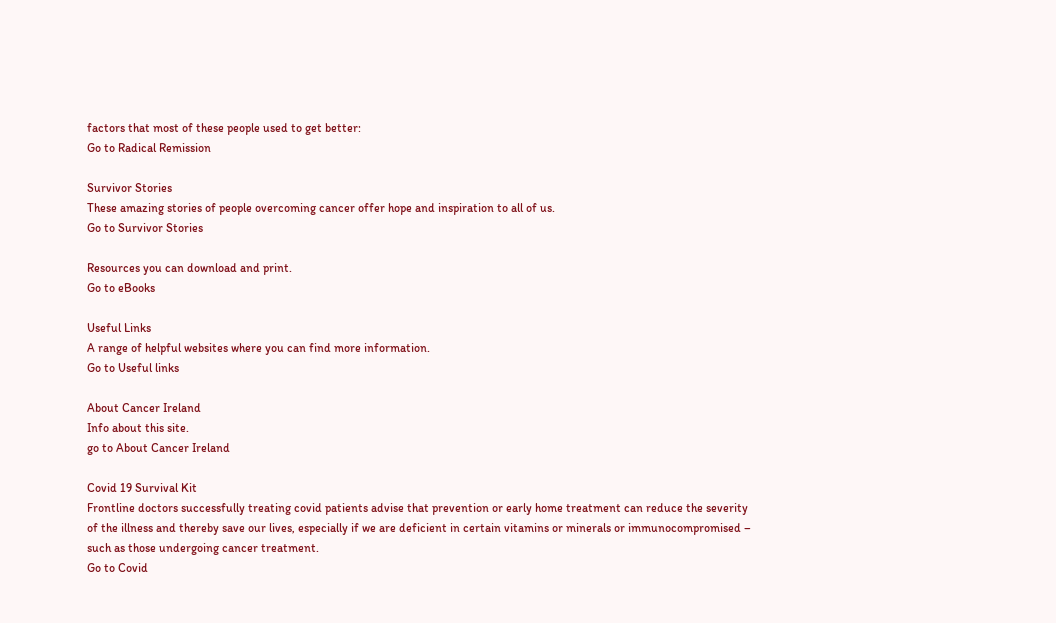factors that most of these people used to get better:
Go to Radical Remission

Survivor Stories
These amazing stories of people overcoming cancer offer hope and inspiration to all of us.
Go to Survivor Stories

Resources you can download and print.
Go to eBooks

Useful Links
A range of helpful websites where you can find more information.
Go to Useful links

About Cancer Ireland
Info about this site.
go to About Cancer Ireland

Covid 19 Survival Kit
Frontline doctors successfully treating covid patients advise that prevention or early home treatment can reduce the severity of the illness and thereby save our lives, especially if we are deficient in certain vitamins or minerals or immunocompromised – such as those undergoing cancer treatment.
Go to Covid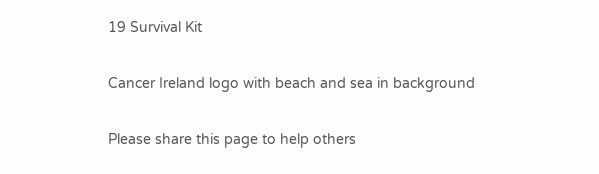19 Survival Kit

Cancer Ireland logo with beach and sea in background

Please share this page to help others